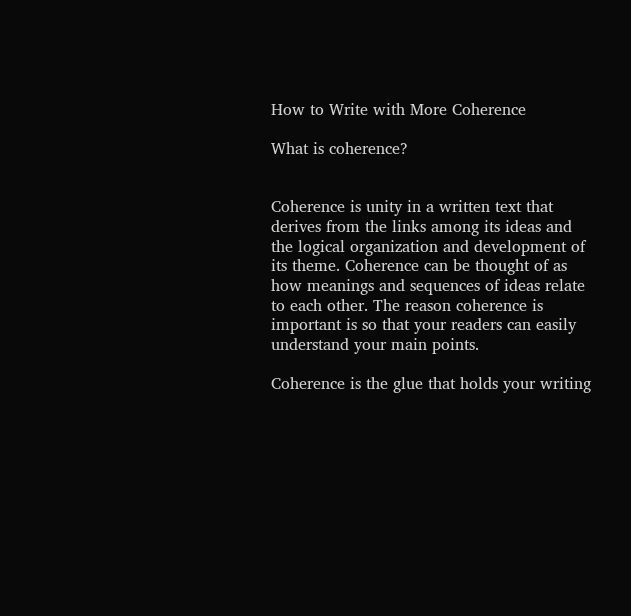How to Write with More Coherence

What is coherence?


Coherence is unity in a written text that derives from the links among its ideas and the logical organization and development of its theme. Coherence can be thought of as how meanings and sequences of ideas relate to each other. The reason coherence is important is so that your readers can easily understand your main points.

Coherence is the glue that holds your writing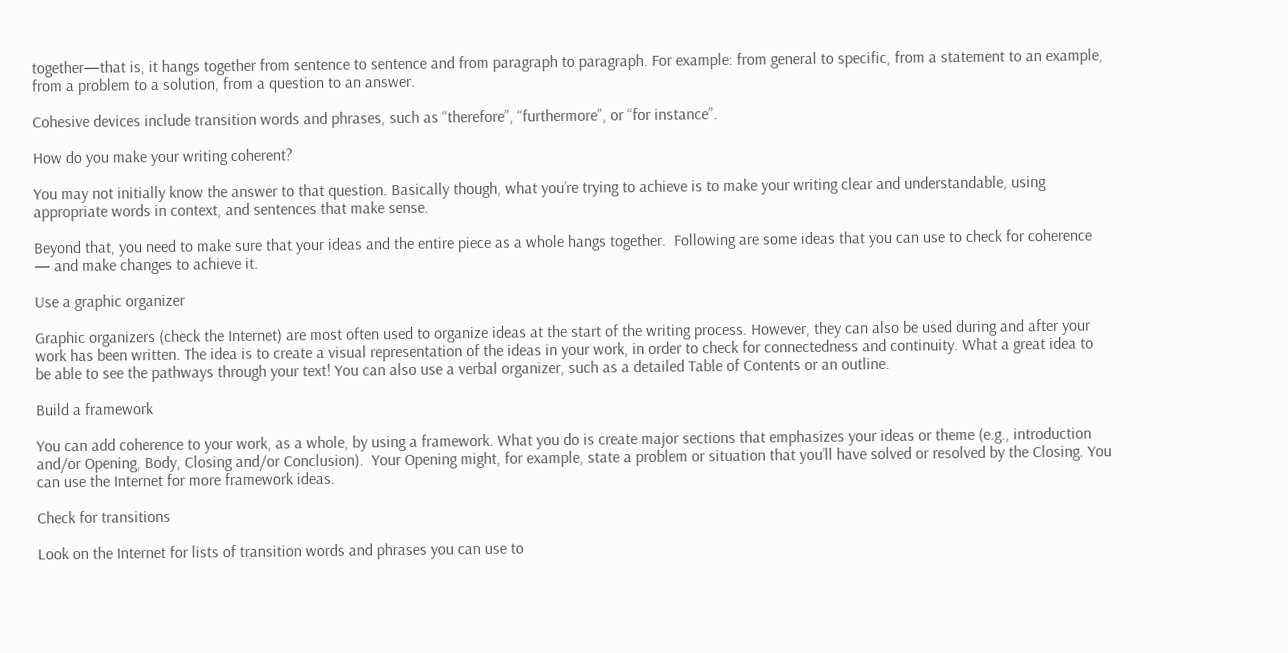together—that is, it hangs together from sentence to sentence and from paragraph to paragraph. For example: from general to specific, from a statement to an example, from a problem to a solution, from a question to an answer.

Cohesive devices include transition words and phrases, such as “therefore”, “furthermore”, or “for instance”.

How do you make your writing coherent?

You may not initially know the answer to that question. Basically though, what you’re trying to achieve is to make your writing clear and understandable, using appropriate words in context, and sentences that make sense.

Beyond that, you need to make sure that your ideas and the entire piece as a whole hangs together.  Following are some ideas that you can use to check for coherence — and make changes to achieve it.

Use a graphic organizer

Graphic organizers (check the Internet) are most often used to organize ideas at the start of the writing process. However, they can also be used during and after your work has been written. The idea is to create a visual representation of the ideas in your work, in order to check for connectedness and continuity. What a great idea to be able to see the pathways through your text! You can also use a verbal organizer, such as a detailed Table of Contents or an outline.

Build a framework

You can add coherence to your work, as a whole, by using a framework. What you do is create major sections that emphasizes your ideas or theme (e.g., introduction and/or Opening, Body, Closing and/or Conclusion).  Your Opening might, for example, state a problem or situation that you’ll have solved or resolved by the Closing. You can use the Internet for more framework ideas.

Check for transitions

Look on the Internet for lists of transition words and phrases you can use to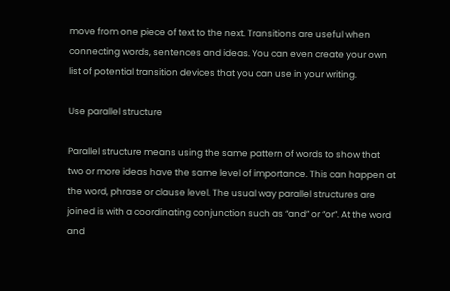move from one piece of text to the next. Transitions are useful when connecting words, sentences and ideas. You can even create your own list of potential transition devices that you can use in your writing.

Use parallel structure

Parallel structure means using the same pattern of words to show that two or more ideas have the same level of importance. This can happen at the word, phrase or clause level. The usual way parallel structures are joined is with a coordinating conjunction such as “and” or “or”. At the word and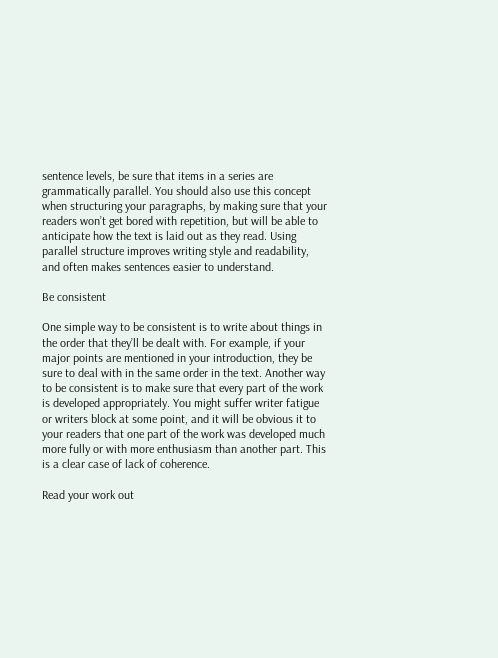sentence levels, be sure that items in a series are grammatically parallel. You should also use this concept when structuring your paragraphs, by making sure that your readers won’t get bored with repetition, but will be able to anticipate how the text is laid out as they read. Using parallel structure improves writing style and readability, and often makes sentences easier to understand.

Be consistent

One simple way to be consistent is to write about things in the order that they’ll be dealt with. For example, if your major points are mentioned in your introduction, they be sure to deal with in the same order in the text. Another way to be consistent is to make sure that every part of the work is developed appropriately. You might suffer writer fatigue or writers block at some point, and it will be obvious it to your readers that one part of the work was developed much more fully or with more enthusiasm than another part. This is a clear case of lack of coherence.

Read your work out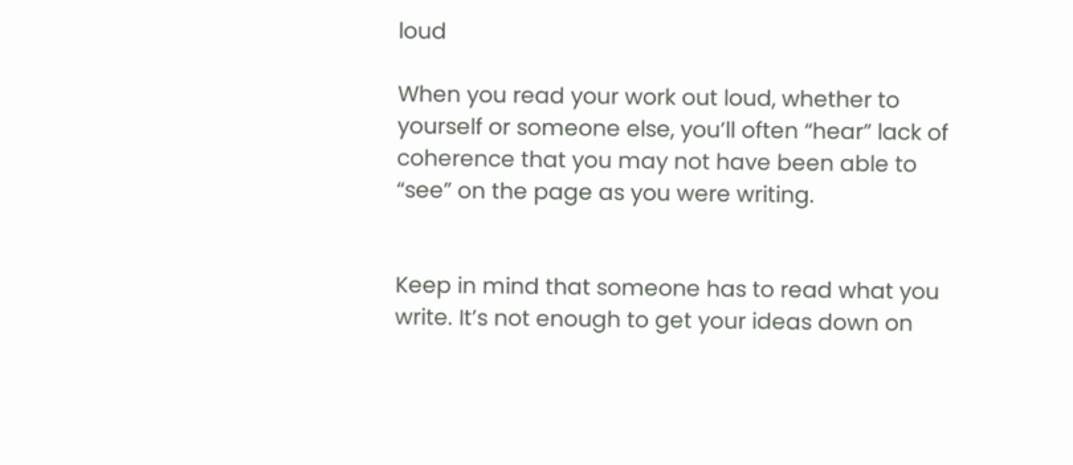loud

When you read your work out loud, whether to yourself or someone else, you’ll often “hear” lack of coherence that you may not have been able to “see” on the page as you were writing.


Keep in mind that someone has to read what you write. It’s not enough to get your ideas down on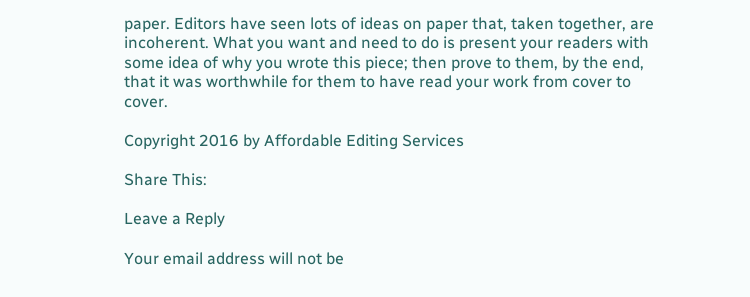paper. Editors have seen lots of ideas on paper that, taken together, are incoherent. What you want and need to do is present your readers with some idea of why you wrote this piece; then prove to them, by the end, that it was worthwhile for them to have read your work from cover to cover.

Copyright 2016 by Affordable Editing Services

Share This:

Leave a Reply

Your email address will not be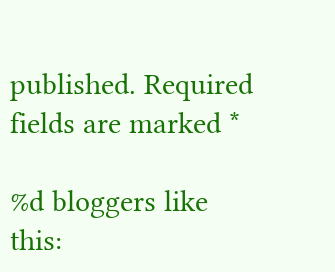published. Required fields are marked *

%d bloggers like this: